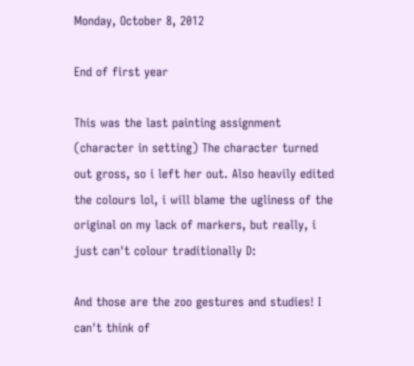Monday, October 8, 2012

End of first year

This was the last painting assignment (character in setting) The character turned out gross, so i left her out. Also heavily edited the colours lol, i will blame the ugliness of the original on my lack of markers, but really, i just can't colour traditionally D:

And those are the zoo gestures and studies! I can't think of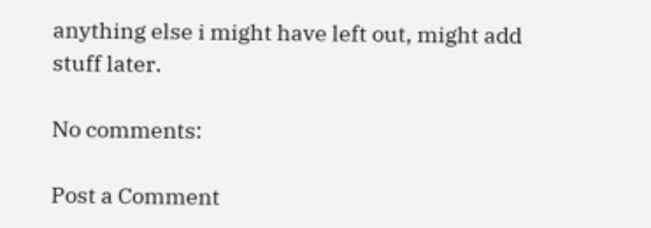anything else i might have left out, might add stuff later.

No comments:

Post a Comment